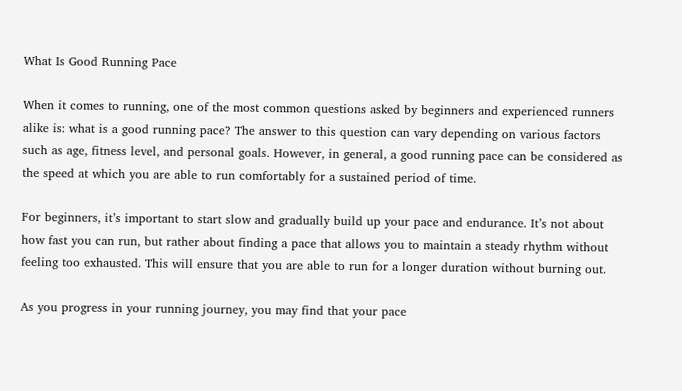What Is Good Running Pace

When it comes to running, one of the most common questions asked by beginners and experienced runners alike is: what is a good running pace? The answer to this question can vary depending on various factors such as age, fitness level, and personal goals. However, in general, a good running pace can be considered as the speed at which you are able to run comfortably for a sustained period of time.

For beginners, it’s important to start slow and gradually build up your pace and endurance. It’s not about how fast you can run, but rather about finding a pace that allows you to maintain a steady rhythm without feeling too exhausted. This will ensure that you are able to run for a longer duration without burning out.

As you progress in your running journey, you may find that your pace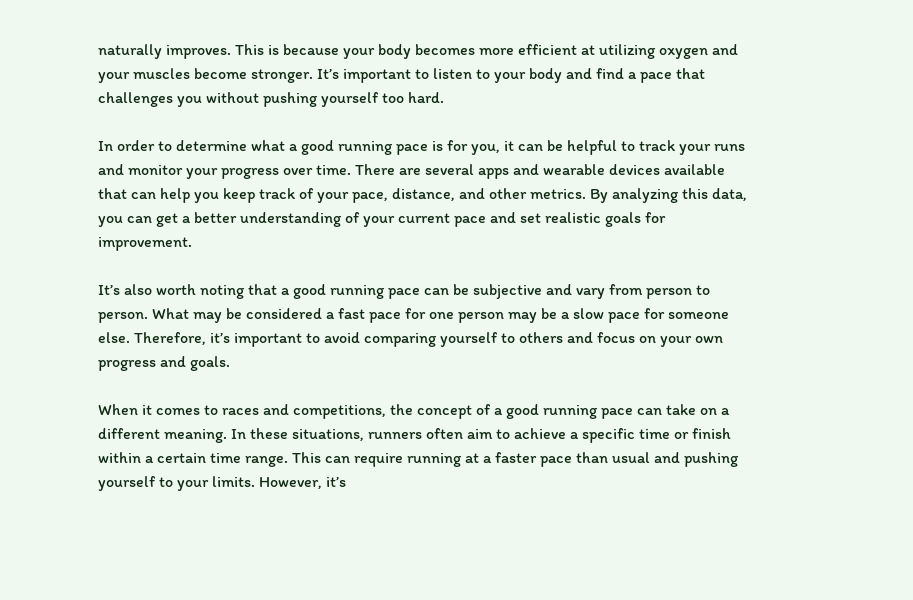naturally improves. This is because your body becomes more efficient at utilizing oxygen and your muscles become stronger. It’s important to listen to your body and find a pace that challenges you without pushing yourself too hard.

In order to determine what a good running pace is for you, it can be helpful to track your runs and monitor your progress over time. There are several apps and wearable devices available that can help you keep track of your pace, distance, and other metrics. By analyzing this data, you can get a better understanding of your current pace and set realistic goals for improvement.

It’s also worth noting that a good running pace can be subjective and vary from person to person. What may be considered a fast pace for one person may be a slow pace for someone else. Therefore, it’s important to avoid comparing yourself to others and focus on your own progress and goals.

When it comes to races and competitions, the concept of a good running pace can take on a different meaning. In these situations, runners often aim to achieve a specific time or finish within a certain time range. This can require running at a faster pace than usual and pushing yourself to your limits. However, it’s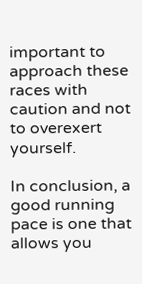important to approach these races with caution and not to overexert yourself.

In conclusion, a good running pace is one that allows you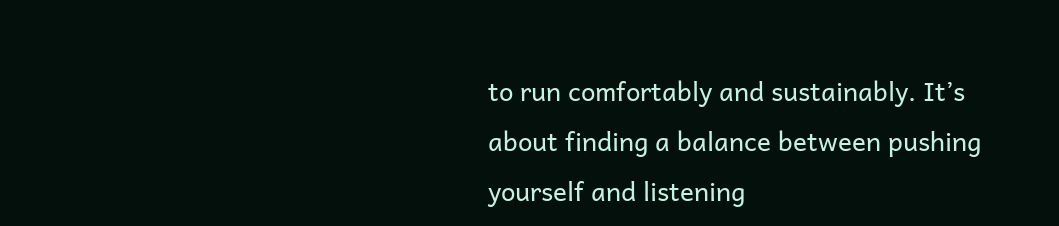to run comfortably and sustainably. It’s about finding a balance between pushing yourself and listening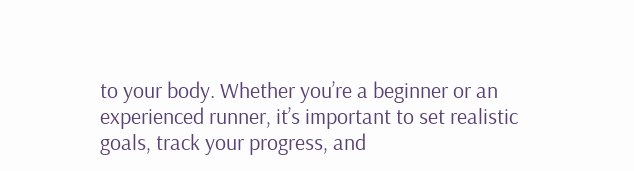to your body. Whether you’re a beginner or an experienced runner, it’s important to set realistic goals, track your progress, and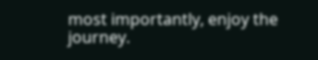most importantly, enjoy the journey.